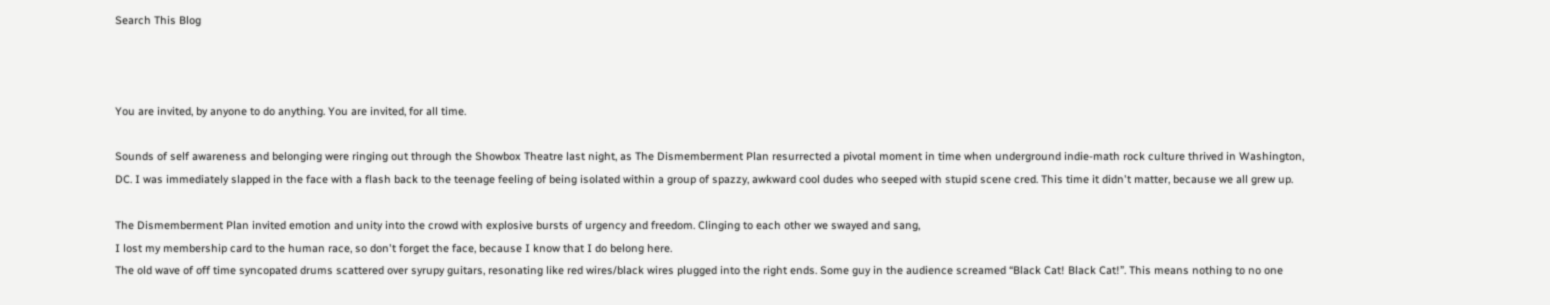Search This Blog



You are invited, by anyone to do anything. You are invited, for all time.

Sounds of self awareness and belonging were ringing out through the Showbox Theatre last night, as The Dismemberment Plan resurrected a pivotal moment in time when underground indie-math rock culture thrived in Washington, DC. I was immediately slapped in the face with a flash back to the teenage feeling of being isolated within a group of spazzy, awkward cool dudes who seeped with stupid scene cred. This time it didn't matter, because we all grew up.

The Dismemberment Plan invited emotion and unity into the crowd with explosive bursts of urgency and freedom. Clinging to each other we swayed and sang,
I lost my membership card to the human race, so don't forget the face, because I know that I do belong here.
The old wave of off time syncopated drums scattered over syrupy guitars, resonating like red wires/black wires plugged into the right ends. Some guy in the audience screamed “Black Cat! Black Cat!”. This means nothing to no one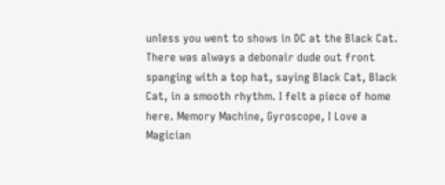unless you went to shows in DC at the Black Cat. There was always a debonair dude out front spanging with a top hat, saying Black Cat, Black Cat, in a smooth rhythm. I felt a piece of home here. Memory Machine, Gyroscope, I Love a Magician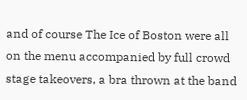and of course The Ice of Boston were all on the menu accompanied by full crowd stage takeovers, a bra thrown at the band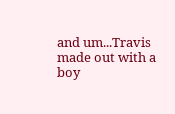and um...Travis made out with a boy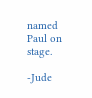named Paul on stage.

-Jude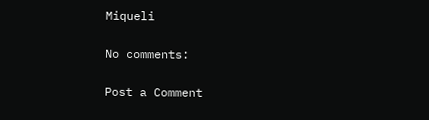Miqueli

No comments:

Post a Comment